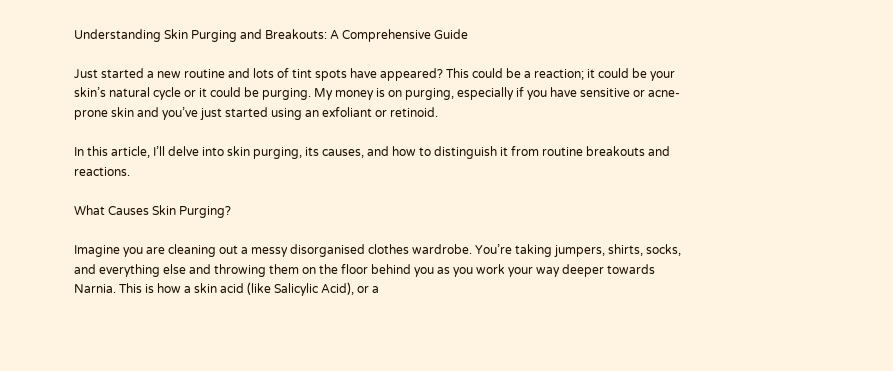Understanding Skin Purging and Breakouts: A Comprehensive Guide

Just started a new routine and lots of tint spots have appeared? This could be a reaction; it could be your skin’s natural cycle or it could be purging. My money is on purging, especially if you have sensitive or acne-prone skin and you’ve just started using an exfoliant or retinoid.

In this article, I’ll delve into skin purging, its causes, and how to distinguish it from routine breakouts and reactions.

What Causes Skin Purging?

Imagine you are cleaning out a messy disorganised clothes wardrobe. You’re taking jumpers, shirts, socks, and everything else and throwing them on the floor behind you as you work your way deeper towards Narnia. This is how a skin acid (like Salicylic Acid), or a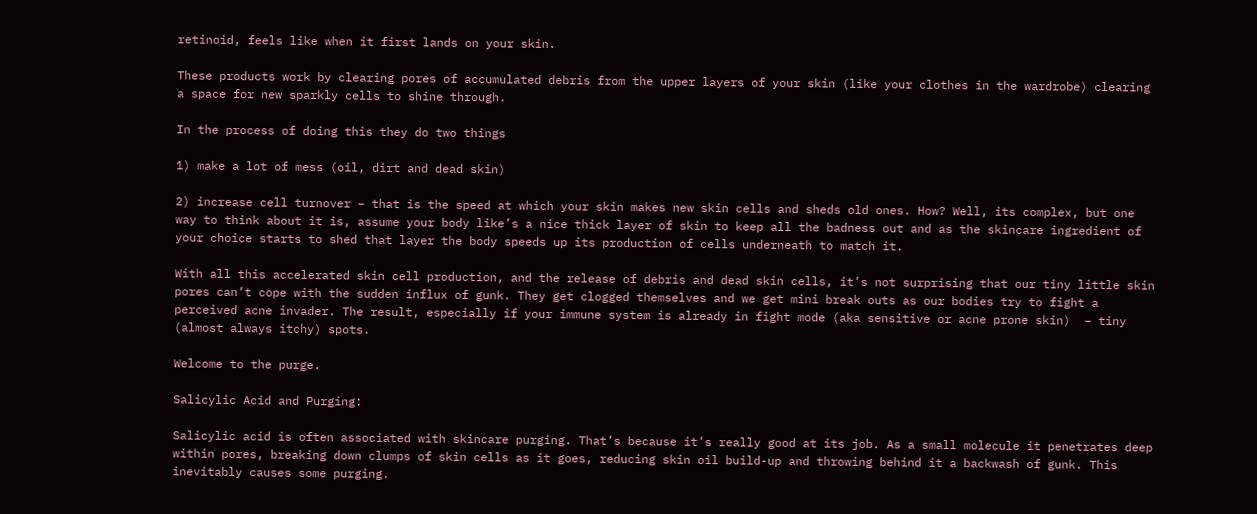retinoid, feels like when it first lands on your skin.

These products work by clearing pores of accumulated debris from the upper layers of your skin (like your clothes in the wardrobe) clearing a space for new sparkly cells to shine through.

In the process of doing this they do two things

1) make a lot of mess (oil, dirt and dead skin)

2) increase cell turnover – that is the speed at which your skin makes new skin cells and sheds old ones. How? Well, its complex, but one way to think about it is, assume your body like’s a nice thick layer of skin to keep all the badness out and as the skincare ingredient of your choice starts to shed that layer the body speeds up its production of cells underneath to match it.

With all this accelerated skin cell production, and the release of debris and dead skin cells, it’s not surprising that our tiny little skin pores can’t cope with the sudden influx of gunk. They get clogged themselves and we get mini break outs as our bodies try to fight a perceived acne invader. The result, especially if your immune system is already in fight mode (aka sensitive or acne prone skin)  – tiny (almost always itchy) spots.

Welcome to the purge.

Salicylic Acid and Purging:

Salicylic acid is often associated with skincare purging. That’s because it’s really good at its job. As a small molecule it penetrates deep within pores, breaking down clumps of skin cells as it goes, reducing skin oil build-up and throwing behind it a backwash of gunk. This inevitably causes some purging.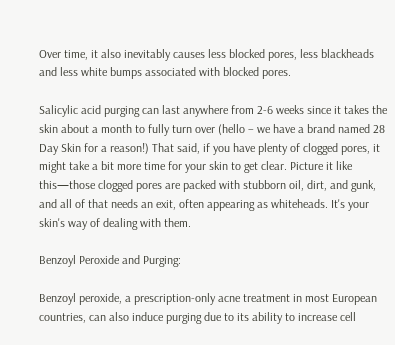Over time, it also inevitably causes less blocked pores, less blackheads and less white bumps associated with blocked pores.

Salicylic acid purging can last anywhere from 2-6 weeks since it takes the skin about a month to fully turn over (hello – we have a brand named 28 Day Skin for a reason!) That said, if you have plenty of clogged pores, it might take a bit more time for your skin to get clear. Picture it like this—those clogged pores are packed with stubborn oil, dirt, and gunk, and all of that needs an exit, often appearing as whiteheads. It's your skin's way of dealing with them.

Benzoyl Peroxide and Purging:

Benzoyl peroxide, a prescription-only acne treatment in most European countries, can also induce purging due to its ability to increase cell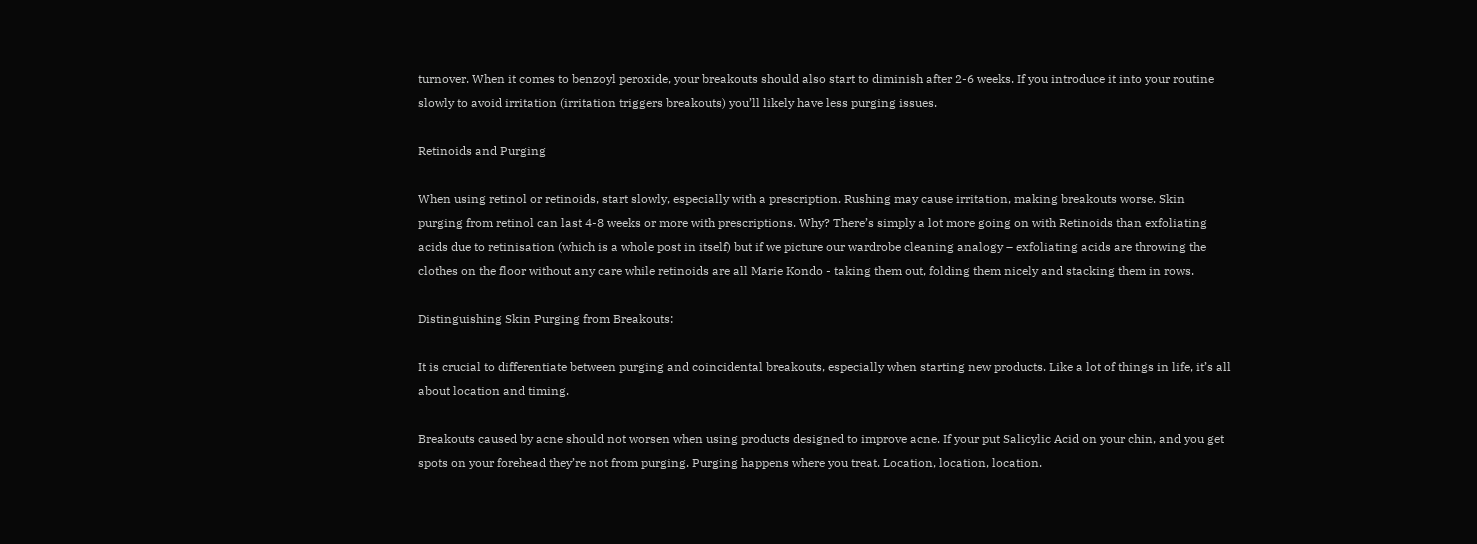turnover. When it comes to benzoyl peroxide, your breakouts should also start to diminish after 2-6 weeks. If you introduce it into your routine slowly to avoid irritation (irritation triggers breakouts) you’ll likely have less purging issues.

Retinoids and Purging

When using retinol or retinoids, start slowly, especially with a prescription. Rushing may cause irritation, making breakouts worse. Skin purging from retinol can last 4-8 weeks or more with prescriptions. Why? There’s simply a lot more going on with Retinoids than exfoliating acids due to retinisation (which is a whole post in itself) but if we picture our wardrobe cleaning analogy – exfoliating acids are throwing the clothes on the floor without any care while retinoids are all Marie Kondo - taking them out, folding them nicely and stacking them in rows.

Distinguishing Skin Purging from Breakouts:

It is crucial to differentiate between purging and coincidental breakouts, especially when starting new products. Like a lot of things in life, it’s all about location and timing.

Breakouts caused by acne should not worsen when using products designed to improve acne. If your put Salicylic Acid on your chin, and you get spots on your forehead they’re not from purging. Purging happens where you treat. Location, location, location.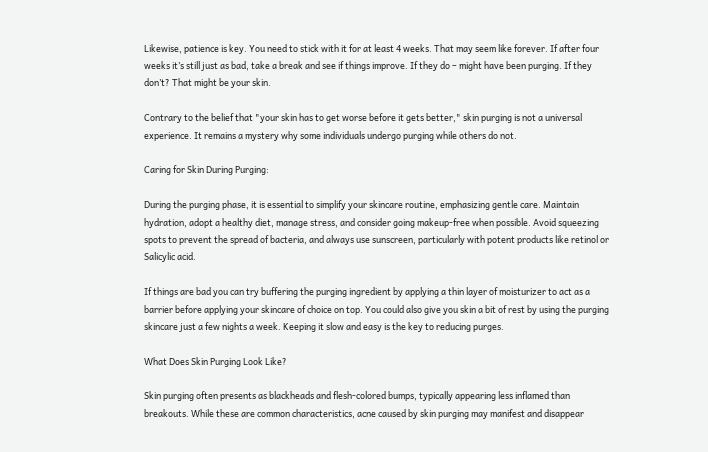Likewise, patience is key. You need to stick with it for at least 4 weeks. That may seem like forever. If after four weeks it’s still just as bad, take a break and see if things improve. If they do – might have been purging. If they don’t? That might be your skin.

Contrary to the belief that "your skin has to get worse before it gets better," skin purging is not a universal experience. It remains a mystery why some individuals undergo purging while others do not.

Caring for Skin During Purging:

During the purging phase, it is essential to simplify your skincare routine, emphasizing gentle care. Maintain hydration, adopt a healthy diet, manage stress, and consider going makeup-free when possible. Avoid squeezing spots to prevent the spread of bacteria, and always use sunscreen, particularly with potent products like retinol or Salicylic acid.

If things are bad you can try buffering the purging ingredient by applying a thin layer of moisturizer to act as a barrier before applying your skincare of choice on top. You could also give you skin a bit of rest by using the purging skincare just a few nights a week. Keeping it slow and easy is the key to reducing purges.

What Does Skin Purging Look Like?

Skin purging often presents as blackheads and flesh-colored bumps, typically appearing less inflamed than breakouts. While these are common characteristics, acne caused by skin purging may manifest and disappear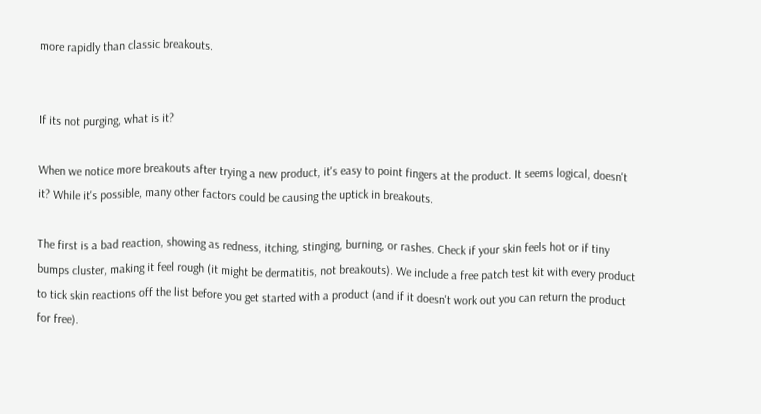more rapidly than classic breakouts.


If its not purging, what is it?

When we notice more breakouts after trying a new product, it's easy to point fingers at the product. It seems logical, doesn't it? While it's possible, many other factors could be causing the uptick in breakouts.

The first is a bad reaction, showing as redness, itching, stinging, burning, or rashes. Check if your skin feels hot or if tiny bumps cluster, making it feel rough (it might be dermatitis, not breakouts). We include a free patch test kit with every product to tick skin reactions off the list before you get started with a product (and if it doesn't work out you can return the product for free).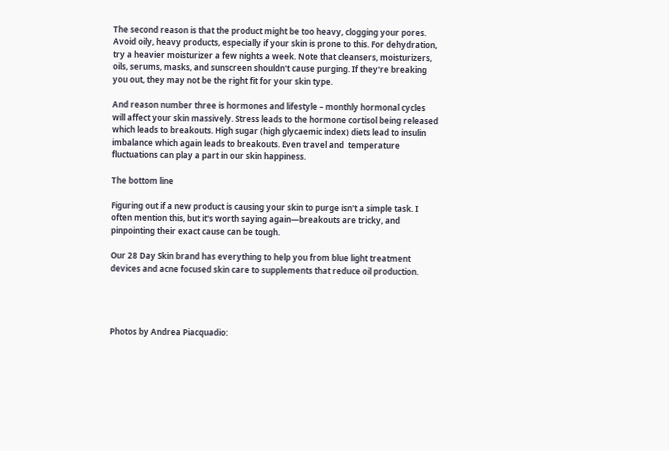The second reason is that the product might be too heavy, clogging your pores. Avoid oily, heavy products, especially if your skin is prone to this. For dehydration, try a heavier moisturizer a few nights a week. Note that cleansers, moisturizers, oils, serums, masks, and sunscreen shouldn't cause purging. If they're breaking you out, they may not be the right fit for your skin type.

And reason number three is hormones and lifestyle – monthly hormonal cycles will affect your skin massively. Stress leads to the hormone cortisol being released which leads to breakouts. High sugar (high glycaemic index) diets lead to insulin imbalance which again leads to breakouts. Even travel and  temperature fluctuations can play a part in our skin happiness.

The bottom line

Figuring out if a new product is causing your skin to purge isn't a simple task. I often mention this, but it's worth saying again—breakouts are tricky, and pinpointing their exact cause can be tough.

Our 28 Day Skin brand has everything to help you from blue light treatment devices and acne focused skin care to supplements that reduce oil production.




Photos by Andrea Piacquadio: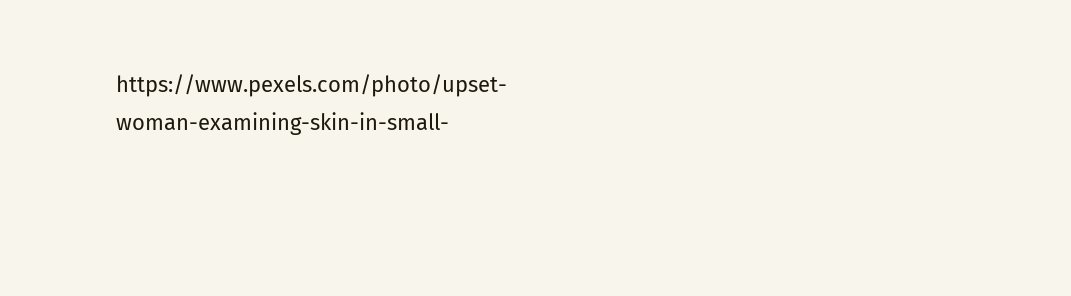https://www.pexels.com/photo/upset-woman-examining-skin-in-small-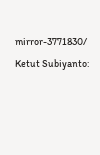mirror-3771830/ Ketut Subiyanto: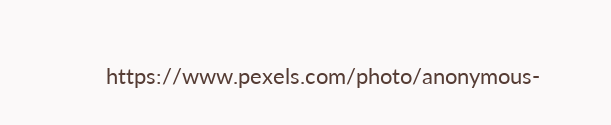https://www.pexels.com/photo/anonymous-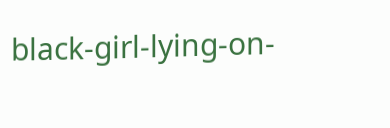black-girl-lying-on-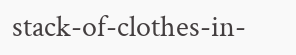stack-of-clothes-in-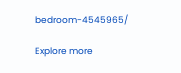bedroom-4545965/

Explore more